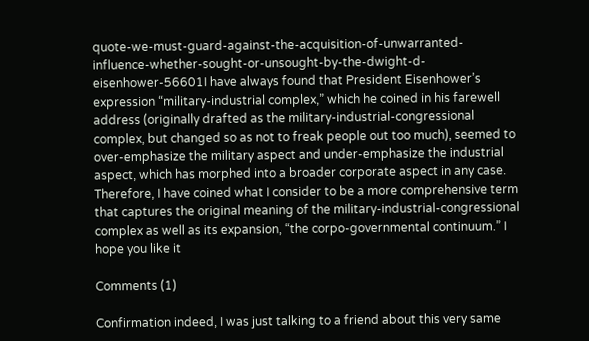quote-we-must-guard-against-the-acquisition-of-unwarranted-influence-whether-sought-or-unsought-by-the-dwight-d-eisenhower-56601I have always found that President Eisenhower’s expression “military-industrial complex,” which he coined in his farewell address (originally drafted as the military-industrial-congressional complex, but changed so as not to freak people out too much), seemed to over-emphasize the military aspect and under-emphasize the industrial aspect, which has morphed into a broader corporate aspect in any case. Therefore, I have coined what I consider to be a more comprehensive term that captures the original meaning of the military-industrial-congressional complex as well as its expansion, “the corpo-governmental continuum.” I hope you like it

Comments (1)

Confirmation indeed, I was just talking to a friend about this very same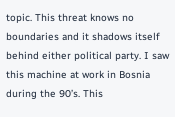topic. This threat knows no boundaries and it shadows itself behind either political party. I saw this machine at work in Bosnia during the 90’s. This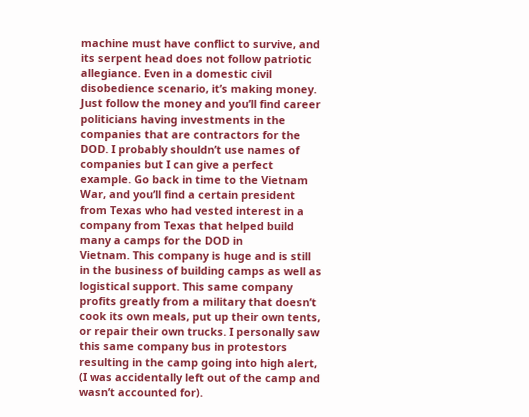machine must have conflict to survive, and its serpent head does not follow patriotic allegiance. Even in a domestic civil disobedience scenario, it’s making money. Just follow the money and you’ll find career politicians having investments in the companies that are contractors for the DOD. I probably shouldn’t use names of companies but I can give a perfect example. Go back in time to the Vietnam War, and you’ll find a certain president from Texas who had vested interest in a company from Texas that helped build many a camps for the DOD in
Vietnam. This company is huge and is still in the business of building camps as well as logistical support. This same company profits greatly from a military that doesn’t cook its own meals, put up their own tents, or repair their own trucks. I personally saw this same company bus in protestors resulting in the camp going into high alert, (I was accidentally left out of the camp and wasn’t accounted for).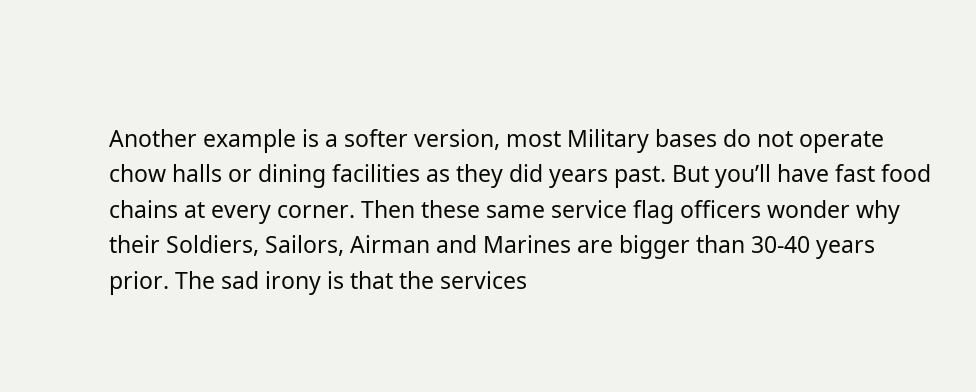Another example is a softer version, most Military bases do not operate chow halls or dining facilities as they did years past. But you’ll have fast food chains at every corner. Then these same service flag officers wonder why their Soldiers, Sailors, Airman and Marines are bigger than 30-40 years prior. The sad irony is that the services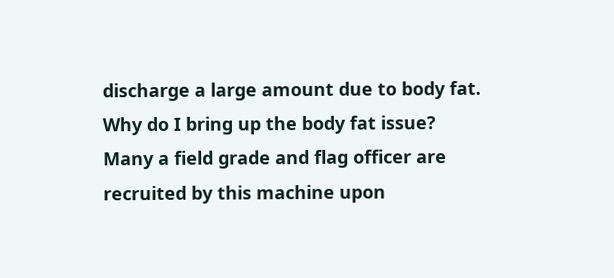discharge a large amount due to body fat. Why do I bring up the body fat issue? Many a field grade and flag officer are recruited by this machine upon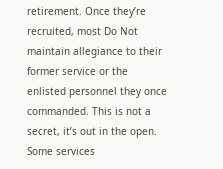retirement. Once they’re recruited, most Do Not maintain allegiance to their former service or the enlisted personnel they once commanded. This is not a secret, it’s out in the open. Some services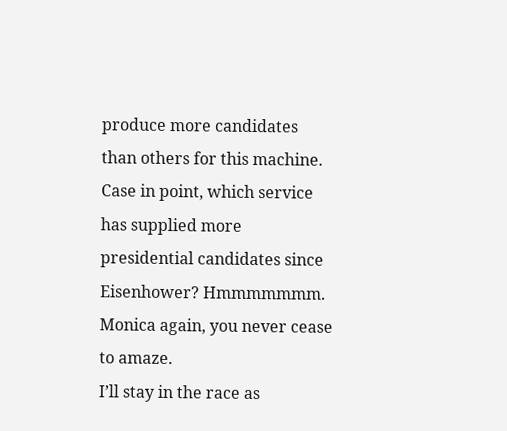produce more candidates than others for this machine. Case in point, which service has supplied more presidential candidates since Eisenhower? Hmmmmmmm.
Monica again, you never cease to amaze.
I’ll stay in the race as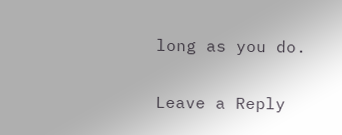long as you do.

Leave a Reply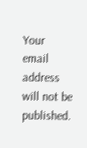Your email address will not be published.